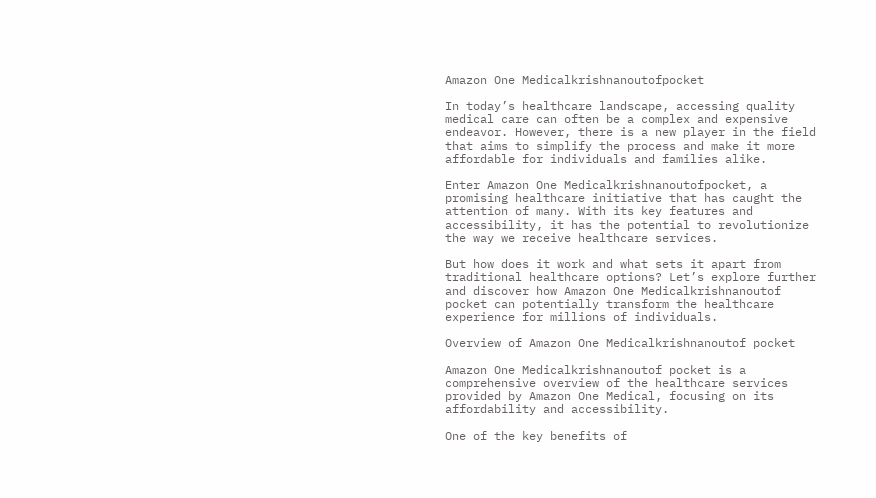Amazon One Medicalkrishnanoutofpocket

In today’s healthcare landscape, accessing quality medical care can often be a complex and expensive endeavor. However, there is a new player in the field that aims to simplify the process and make it more affordable for individuals and families alike.

Enter Amazon One Medicalkrishnanoutofpocket, a promising healthcare initiative that has caught the attention of many. With its key features and accessibility, it has the potential to revolutionize the way we receive healthcare services.

But how does it work and what sets it apart from traditional healthcare options? Let’s explore further and discover how Amazon One Medicalkrishnanoutof pocket can potentially transform the healthcare experience for millions of individuals.

Overview of Amazon One Medicalkrishnanoutof pocket

Amazon One Medicalkrishnanoutof pocket is a comprehensive overview of the healthcare services provided by Amazon One Medical, focusing on its affordability and accessibility.

One of the key benefits of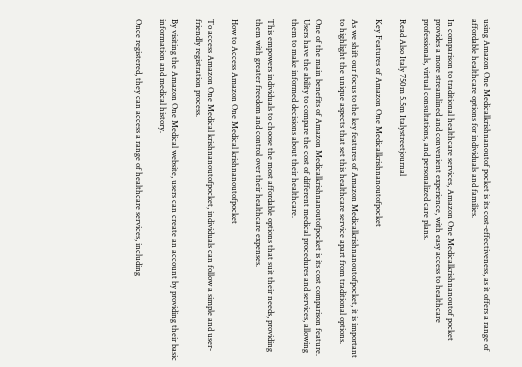using Amazon One Medicalkrishnanoutof pocket is its cost-effectiveness, as it offers a range of affordable healthcare options for individuals and families.

In comparison to traditional healthcare services, Amazon One Medicalkrishnanoutof pocket provides a more streamlined and convenient experience, with easy access to healthcare professionals, virtual consultations, and personalized care plans.

Read Also Italy 750m 5.5m Italystreetjournal

Key Features of Amazon One Medicalkrishnanoutofpocket

As we shift our focus to the key features of Amazon Medicalkrishnanoutofpocket, it is important to highlight the unique aspects that set this healthcare service apart from traditional options.

One of the main benefits of Amazon Medicalkrishnanoutofpocket is its cost comparison feature. Users have the ability to compare the cost of different medical procedures and services, allowing them to make informed decisions about their healthcare.

This empowers individuals to choose the most affordable options that suit their needs, providing them with greater freedom and control over their healthcare expenses.

How to Access Amazon One Medical krishnanoutofpocket

To access Amazon One Medical krishnanoutofpocket, individuals can follow a simple and user-friendly registration process.

By visiting the Amazon One Medical website, users can create an account by providing their basic information and medical history.

Once registered, they can access a range of healthcare services, including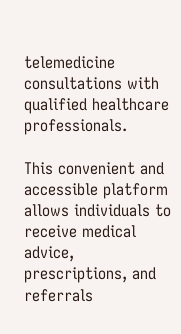telemedicine consultations with qualified healthcare professionals.

This convenient and accessible platform allows individuals to receive medical advice, prescriptions, and referrals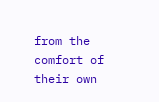from the comfort of their own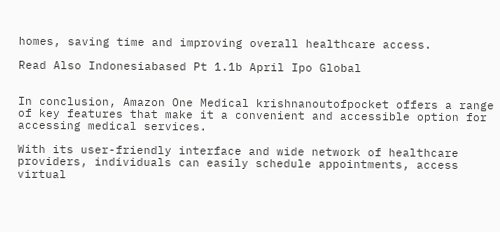homes, saving time and improving overall healthcare access.

Read Also Indonesiabased Pt 1.1b April Ipo Global


In conclusion, Amazon One Medical krishnanoutofpocket offers a range of key features that make it a convenient and accessible option for accessing medical services.

With its user-friendly interface and wide network of healthcare providers, individuals can easily schedule appointments, access virtual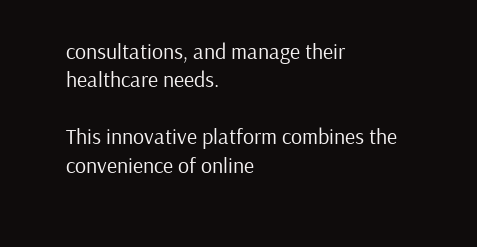consultations, and manage their healthcare needs.

This innovative platform combines the convenience of online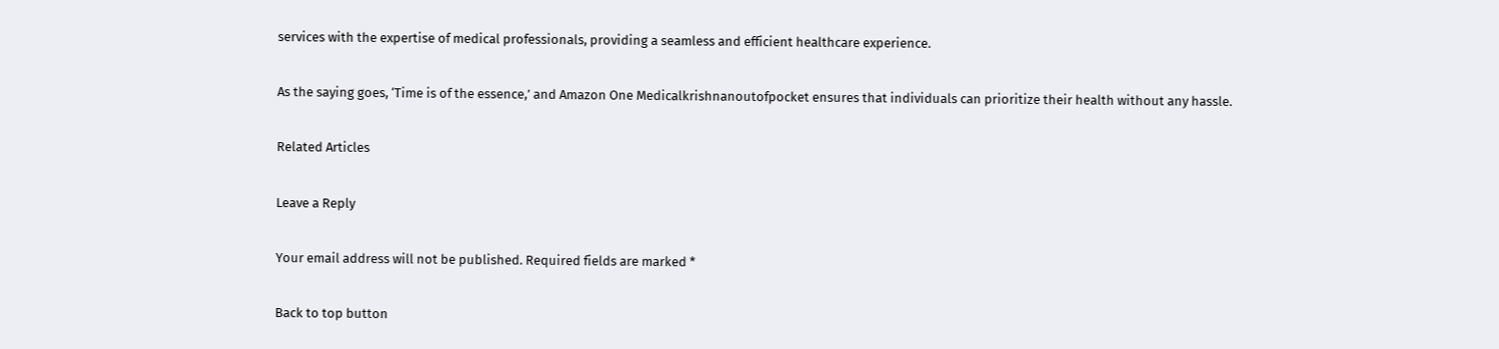services with the expertise of medical professionals, providing a seamless and efficient healthcare experience.

As the saying goes, ‘Time is of the essence,’ and Amazon One Medicalkrishnanoutofpocket ensures that individuals can prioritize their health without any hassle.

Related Articles

Leave a Reply

Your email address will not be published. Required fields are marked *

Back to top button